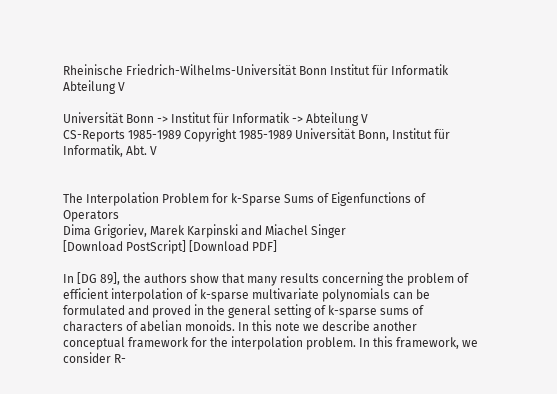Rheinische Friedrich-Wilhelms-Universität Bonn Institut für Informatik
Abteilung V

Universität Bonn -> Institut für Informatik -> Abteilung V
CS-Reports 1985-1989 Copyright 1985-1989 Universität Bonn, Institut für Informatik, Abt. V


The Interpolation Problem for k-Sparse Sums of Eigenfunctions of Operators
Dima Grigoriev, Marek Karpinski and Miachel Singer
[Download PostScript] [Download PDF]

In [DG 89], the authors show that many results concerning the problem of efficient interpolation of k-sparse multivariate polynomials can be formulated and proved in the general setting of k-sparse sums of characters of abelian monoids. In this note we describe another conceptual framework for the interpolation problem. In this framework, we consider R-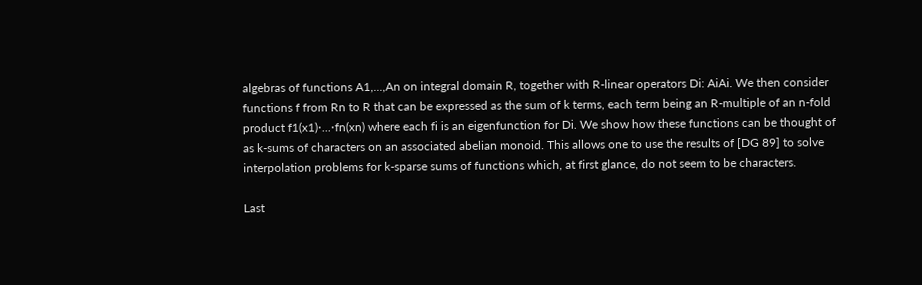algebras of functions A1,...,An on integral domain R, together with R-linear operators Di: AiAi. We then consider functions f from Rn to R that can be expressed as the sum of k terms, each term being an R-multiple of an n-fold product f1(x1)⋅...⋅fn(xn) where each fi is an eigenfunction for Di. We show how these functions can be thought of as k-sums of characters on an associated abelian monoid. This allows one to use the results of [DG 89] to solve interpolation problems for k-sparse sums of functions which, at first glance, do not seem to be characters.

Last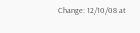Change: 12/10/08 at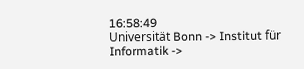16:58:49
Universität Bonn -> Institut für Informatik ->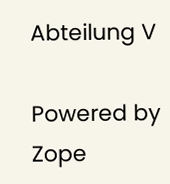Abteilung V

Powered by Zope